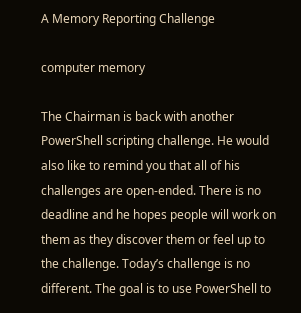A Memory Reporting Challenge

computer memory

The Chairman is back with another PowerShell scripting challenge. He would also like to remind you that all of his challenges are open-ended. There is no deadline and he hopes people will work on them as they discover them or feel up to the challenge. Today’s challenge is no different. The goal is to use PowerShell to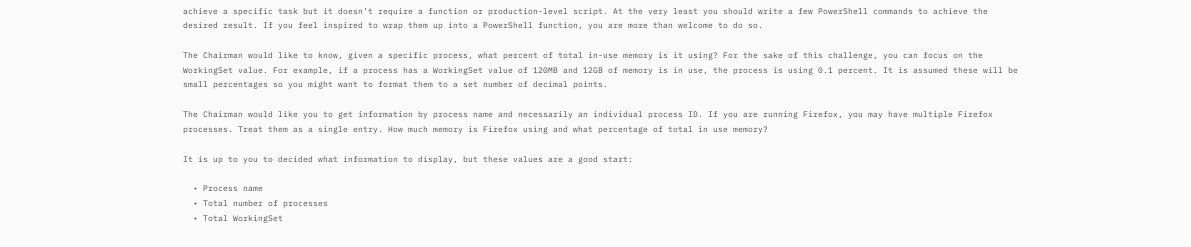achieve a specific task but it doesn’t require a function or production-level script. At the very least you should write a few PowerShell commands to achieve the desired result. If you feel inspired to wrap them up into a PowerShell function, you are more than welcome to do so.

The Chairman would like to know, given a specific process, what percent of total in-use memory is it using? For the sake of this challenge, you can focus on the WorkingSet value. For example, if a process has a WorkingSet value of 120MB and 12GB of memory is in use, the process is using 0.1 percent. It is assumed these will be small percentages so you might want to format them to a set number of decimal points.

The Chairman would like you to get information by process name and necessarily an individual process ID. If you are running Firefox, you may have multiple Firefox processes. Treat them as a single entry. How much memory is Firefox using and what percentage of total in use memory?

It is up to you to decided what information to display, but these values are a good start:

  • Process name
  • Total number of processes
  • Total WorkingSet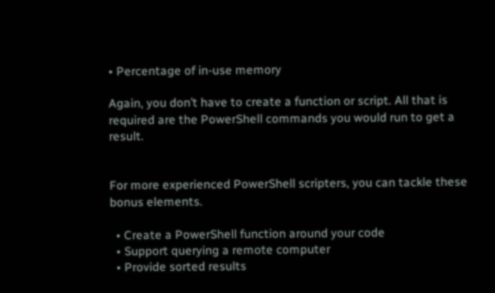• Percentage of in-use memory

Again, you don’t have to create a function or script. All that is required are the PowerShell commands you would run to get a result.


For more experienced PowerShell scripters, you can tackle these bonus elements.

  • Create a PowerShell function around your code
  • Support querying a remote computer
  • Provide sorted results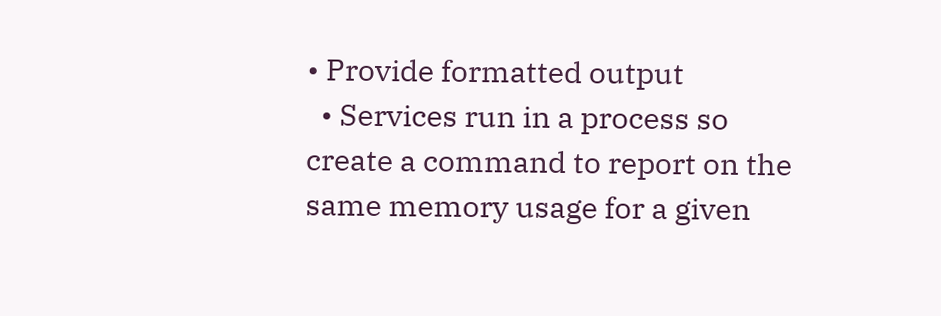• Provide formatted output
  • Services run in a process so create a command to report on the same memory usage for a given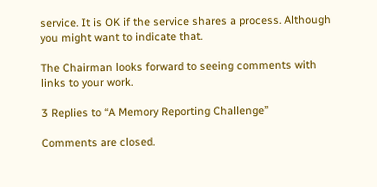service. It is OK if the service shares a process. Although you might want to indicate that.

The Chairman looks forward to seeing comments with links to your work.

3 Replies to “A Memory Reporting Challenge”

Comments are closed.